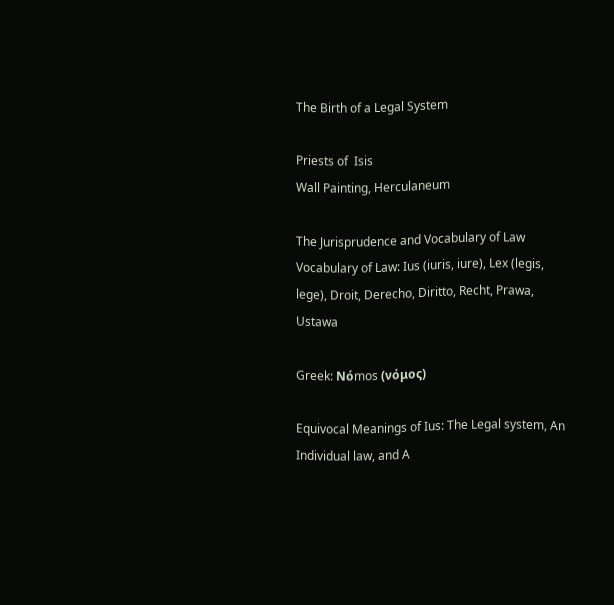The Birth of a Legal System

Priests of  Isis
Wall Painting, Herculaneum

The Jurisprudence and Vocabulary of Law
Vocabulary of Law: Ius (iuris, iure), Lex (legis, lege), Droit, Derecho, Diritto, Recht, Prawa, Ustawa

Greek: Nόmos (νόμος)

Equivocal Meanings of Ius: The Legal system, An Individual law, and A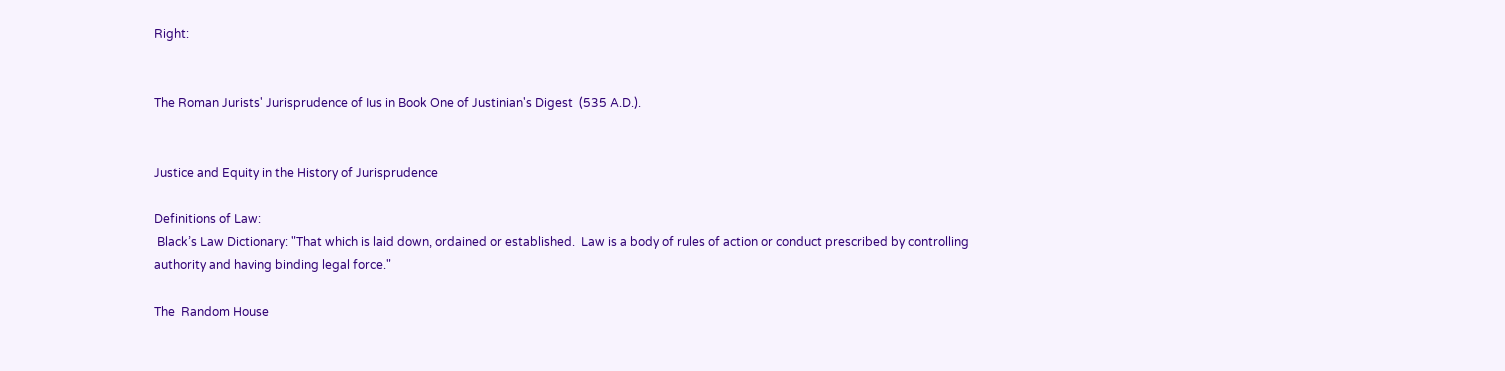Right:


The Roman Jurists' Jurisprudence of Ius in Book One of Justinian's Digest  (535 A.D.).


Justice and Equity in the History of Jurisprudence

Definitions of Law:
 Black’s Law Dictionary: "That which is laid down, ordained or established.  Law is a body of rules of action or conduct prescribed by controlling authority and having binding legal force."

The  Random House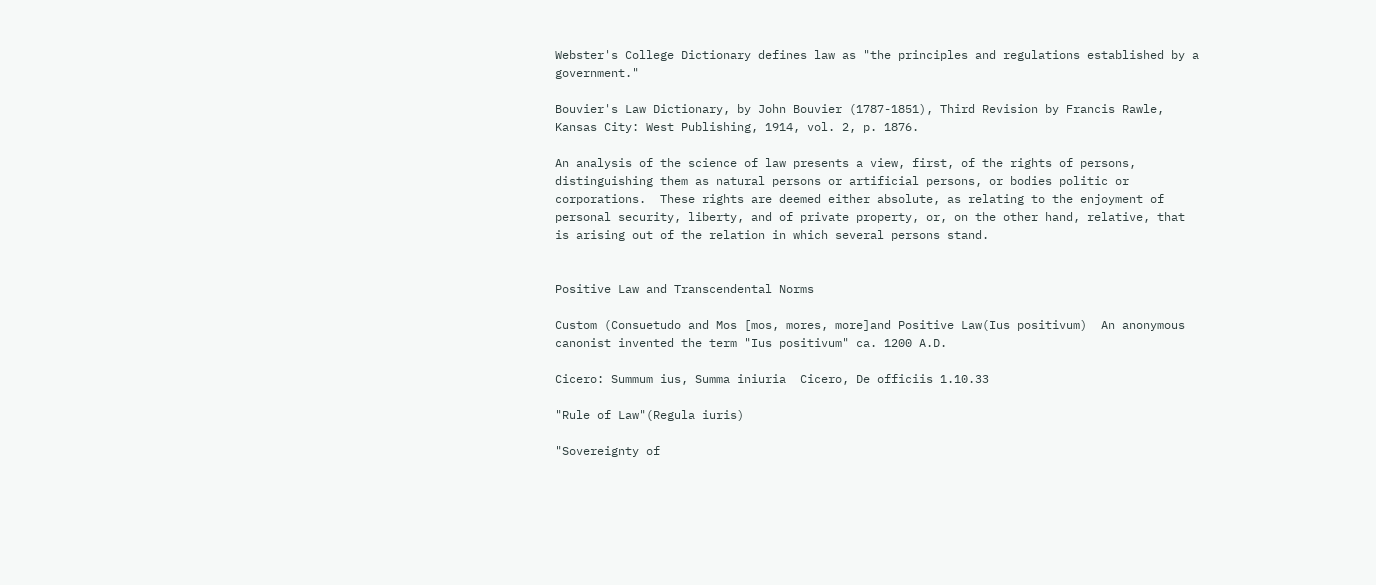Webster's College Dictionary defines law as "the principles and regulations established by a government."

Bouvier's Law Dictionary, by John Bouvier (1787-1851), Third Revision by Francis Rawle, Kansas City: West Publishing, 1914, vol. 2, p. 1876.

An analysis of the science of law presents a view, first, of the rights of persons, distinguishing them as natural persons or artificial persons, or bodies politic or corporations.  These rights are deemed either absolute, as relating to the enjoyment of personal security, liberty, and of private property, or, on the other hand, relative, that is arising out of the relation in which several persons stand.


Positive Law and Transcendental Norms

Custom (Consuetudo and Mos [mos, mores, more]and Positive Law(Ius positivum)  An anonymous canonist invented the term "Ius positivum" ca. 1200 A.D.

Cicero: Summum ius, Summa iniuria  Cicero, De officiis 1.10.33

"Rule of Law"(Regula iuris)

"Sovereignty of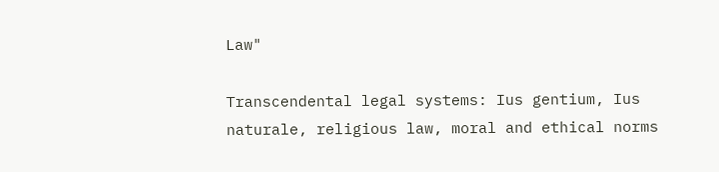Law"

Transcendental legal systems: Ius gentium, Ius naturale, religious law, moral and ethical norms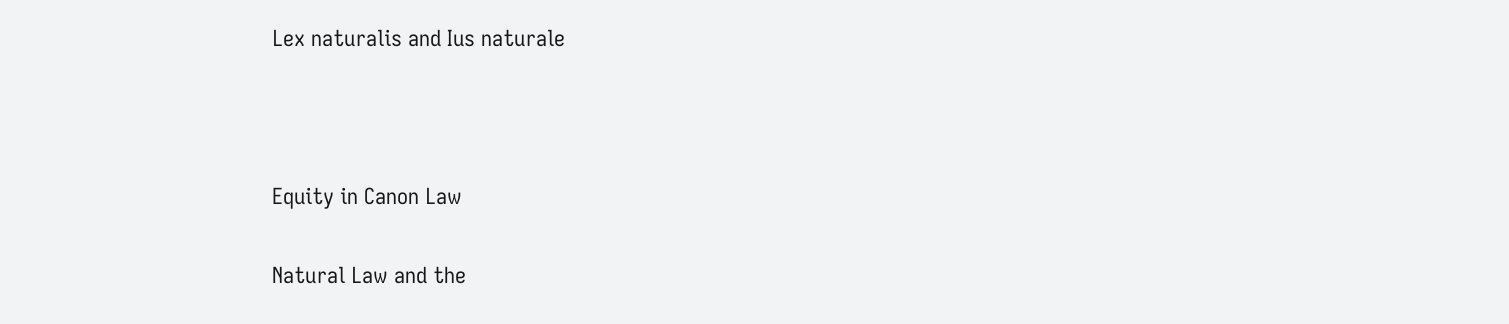Lex naturalis and Ius naturale



Equity in Canon Law

Natural Law and the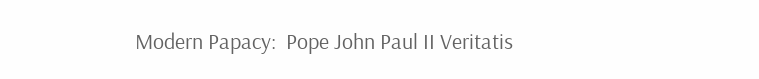Modern Papacy:  Pope John Paul II Veritatis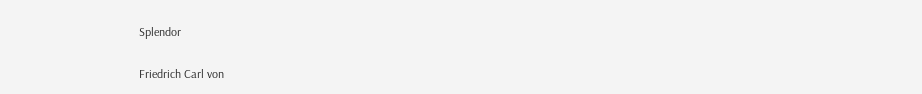Splendor

Friedrich Carl von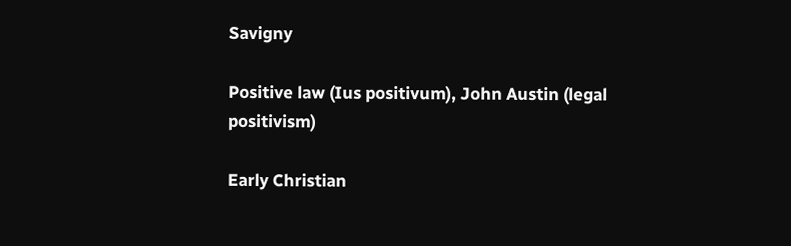Savigny

Positive law (Ius positivum), John Austin (legal positivism)

Early Christian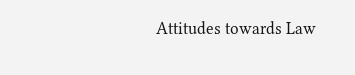Attitudes towards Law